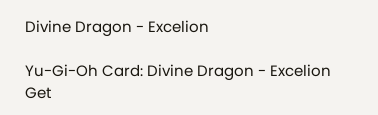Divine Dragon - Excelion

Yu-Gi-Oh Card: Divine Dragon - Excelion
Get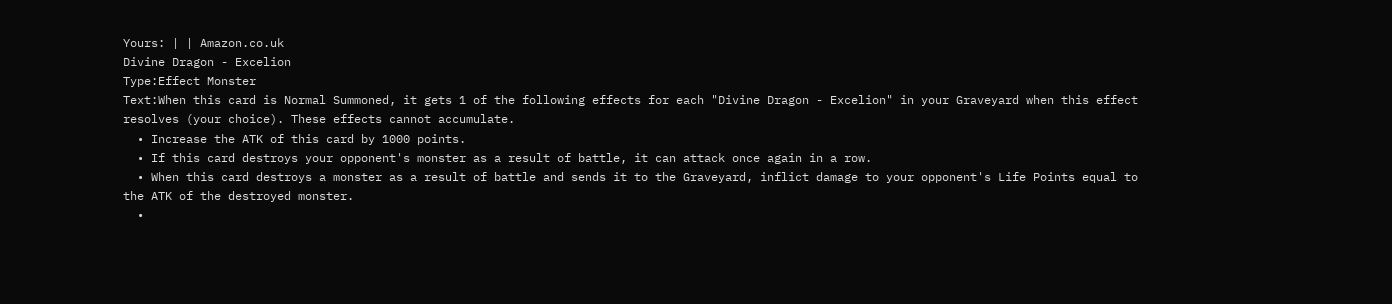Yours: | | Amazon.co.uk
Divine Dragon - Excelion
Type:Effect Monster
Text:When this card is Normal Summoned, it gets 1 of the following effects for each "Divine Dragon - Excelion" in your Graveyard when this effect resolves (your choice). These effects cannot accumulate.
  • Increase the ATK of this card by 1000 points.
  • If this card destroys your opponent's monster as a result of battle, it can attack once again in a row.
  • When this card destroys a monster as a result of battle and sends it to the Graveyard, inflict damage to your opponent's Life Points equal to the ATK of the destroyed monster.
  •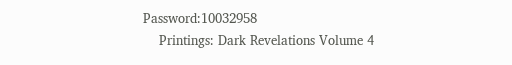Password:10032958
    Printings: Dark Revelations Volume 4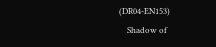(DR04-EN153)
    Shadow of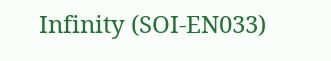Infinity (SOI-EN033)